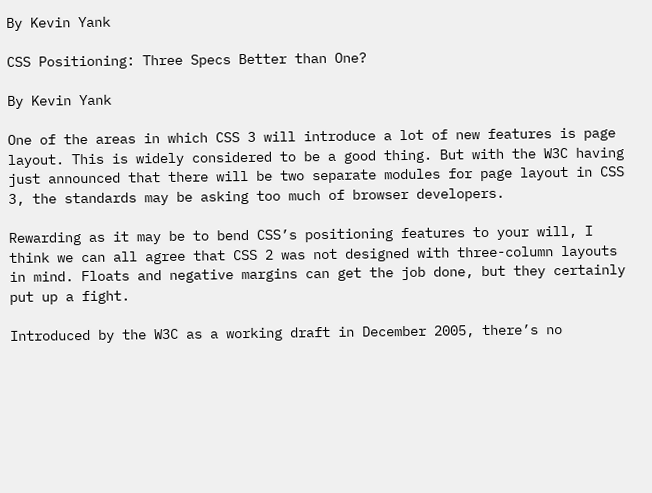By Kevin Yank

CSS Positioning: Three Specs Better than One?

By Kevin Yank

One of the areas in which CSS 3 will introduce a lot of new features is page layout. This is widely considered to be a good thing. But with the W3C having just announced that there will be two separate modules for page layout in CSS 3, the standards may be asking too much of browser developers.

Rewarding as it may be to bend CSS’s positioning features to your will, I think we can all agree that CSS 2 was not designed with three-column layouts in mind. Floats and negative margins can get the job done, but they certainly put up a fight.

Introduced by the W3C as a working draft in December 2005, there’s no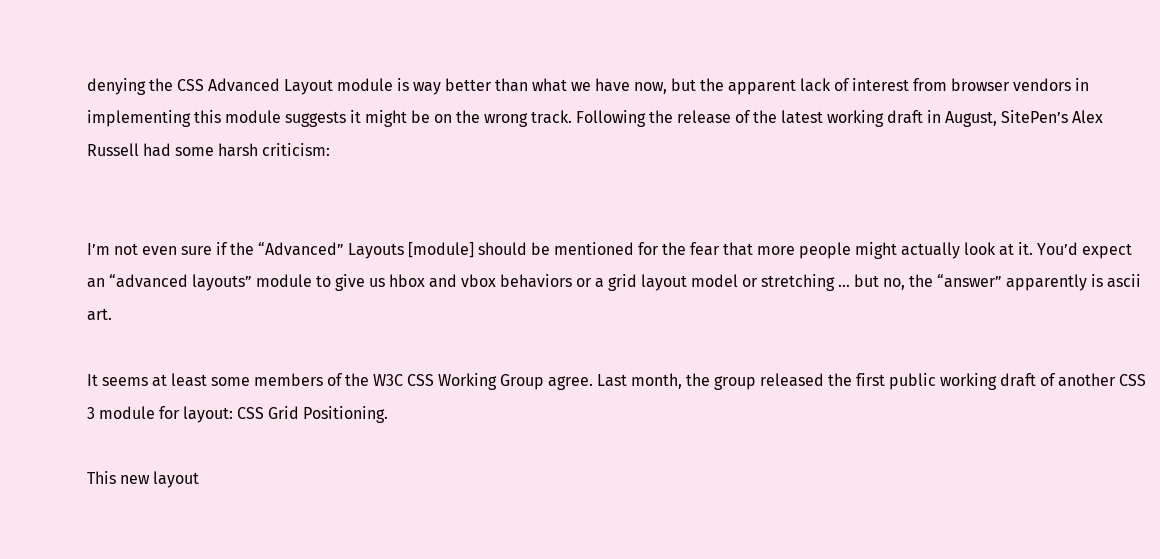denying the CSS Advanced Layout module is way better than what we have now, but the apparent lack of interest from browser vendors in implementing this module suggests it might be on the wrong track. Following the release of the latest working draft in August, SitePen’s Alex Russell had some harsh criticism:


I’m not even sure if the “Advanced” Layouts [module] should be mentioned for the fear that more people might actually look at it. You’d expect an “advanced layouts” module to give us hbox and vbox behaviors or a grid layout model or stretching … but no, the “answer” apparently is ascii art.

It seems at least some members of the W3C CSS Working Group agree. Last month, the group released the first public working draft of another CSS 3 module for layout: CSS Grid Positioning.

This new layout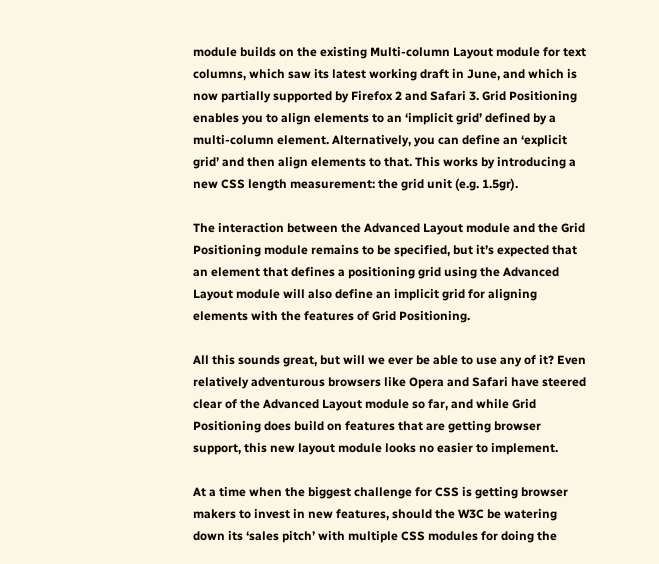module builds on the existing Multi-column Layout module for text columns, which saw its latest working draft in June, and which is now partially supported by Firefox 2 and Safari 3. Grid Positioning enables you to align elements to an ‘implicit grid’ defined by a multi-column element. Alternatively, you can define an ‘explicit grid’ and then align elements to that. This works by introducing a new CSS length measurement: the grid unit (e.g. 1.5gr).

The interaction between the Advanced Layout module and the Grid Positioning module remains to be specified, but it’s expected that an element that defines a positioning grid using the Advanced Layout module will also define an implicit grid for aligning elements with the features of Grid Positioning.

All this sounds great, but will we ever be able to use any of it? Even relatively adventurous browsers like Opera and Safari have steered clear of the Advanced Layout module so far, and while Grid Positioning does build on features that are getting browser support, this new layout module looks no easier to implement.

At a time when the biggest challenge for CSS is getting browser makers to invest in new features, should the W3C be watering down its ‘sales pitch’ with multiple CSS modules for doing the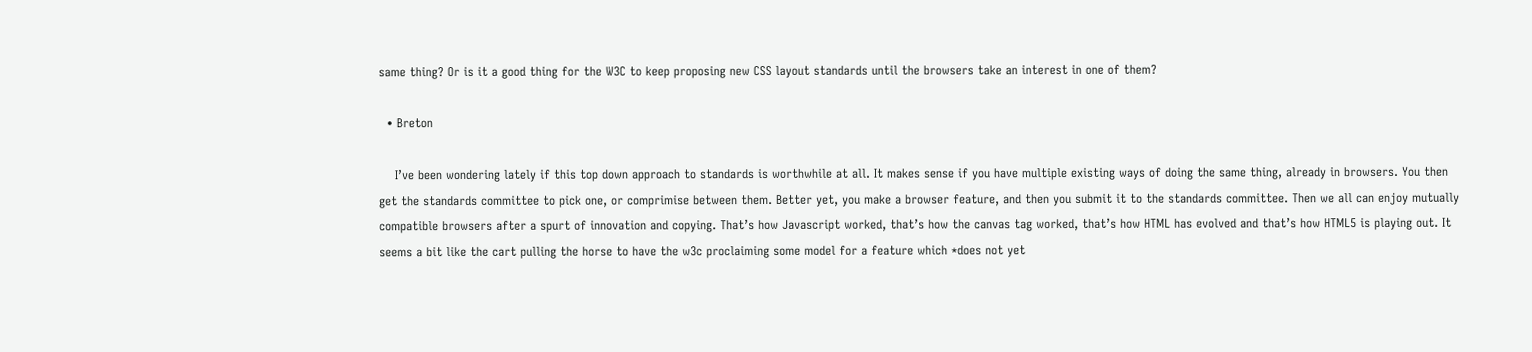same thing? Or is it a good thing for the W3C to keep proposing new CSS layout standards until the browsers take an interest in one of them?

  • Breton

    I’ve been wondering lately if this top down approach to standards is worthwhile at all. It makes sense if you have multiple existing ways of doing the same thing, already in browsers. You then get the standards committee to pick one, or comprimise between them. Better yet, you make a browser feature, and then you submit it to the standards committee. Then we all can enjoy mutually compatible browsers after a spurt of innovation and copying. That’s how Javascript worked, that’s how the canvas tag worked, that’s how HTML has evolved and that’s how HTML5 is playing out. It seems a bit like the cart pulling the horse to have the w3c proclaiming some model for a feature which *does not yet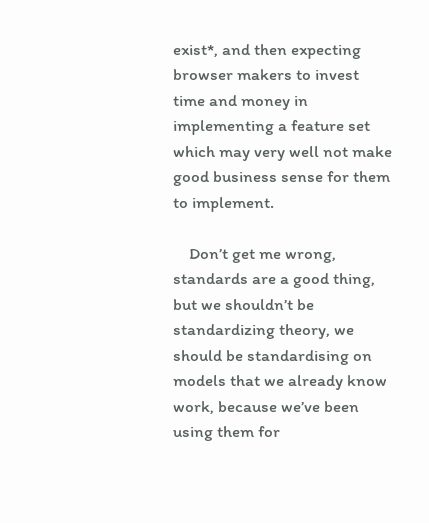exist*, and then expecting browser makers to invest time and money in implementing a feature set which may very well not make good business sense for them to implement.

    Don’t get me wrong, standards are a good thing, but we shouldn’t be standardizing theory, we should be standardising on models that we already know work, because we’ve been using them for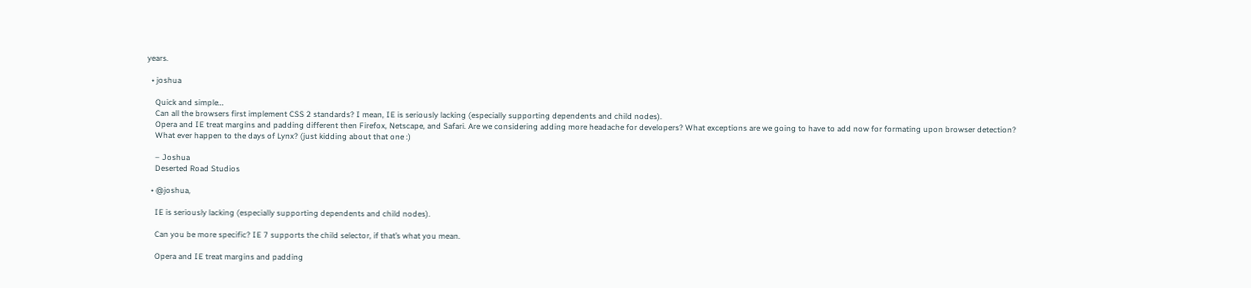years.

  • joshua

    Quick and simple…
    Can all the browsers first implement CSS 2 standards? I mean, IE is seriously lacking (especially supporting dependents and child nodes).
    Opera and IE treat margins and padding different then Firefox, Netscape, and Safari. Are we considering adding more headache for developers? What exceptions are we going to have to add now for formating upon browser detection?
    What ever happen to the days of Lynx? (just kidding about that one :)

    – Joshua
    Deserted Road Studios

  • @joshua,

    IE is seriously lacking (especially supporting dependents and child nodes).

    Can you be more specific? IE 7 supports the child selector, if that’s what you mean.

    Opera and IE treat margins and padding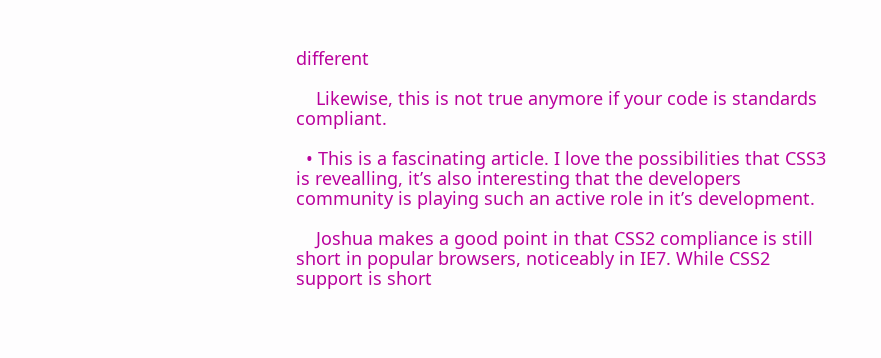different

    Likewise, this is not true anymore if your code is standards compliant.

  • This is a fascinating article. I love the possibilities that CSS3 is revealling, it’s also interesting that the developers community is playing such an active role in it’s development.

    Joshua makes a good point in that CSS2 compliance is still short in popular browsers, noticeably in IE7. While CSS2 support is short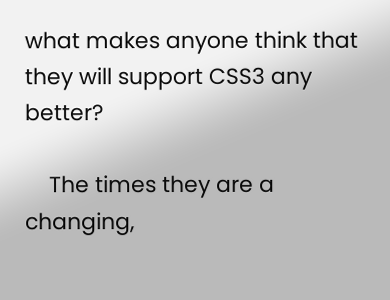what makes anyone think that they will support CSS3 any better?

    The times they are a changing,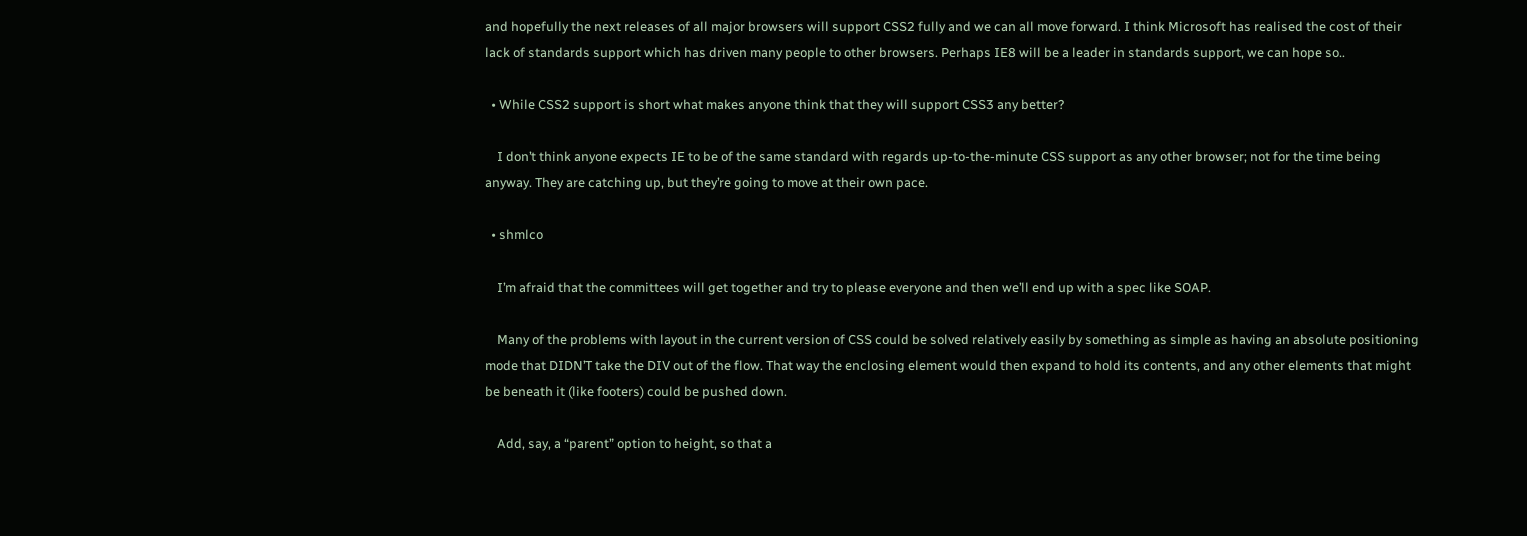and hopefully the next releases of all major browsers will support CSS2 fully and we can all move forward. I think Microsoft has realised the cost of their lack of standards support which has driven many people to other browsers. Perhaps IE8 will be a leader in standards support, we can hope so..

  • While CSS2 support is short what makes anyone think that they will support CSS3 any better?

    I don’t think anyone expects IE to be of the same standard with regards up-to-the-minute CSS support as any other browser; not for the time being anyway. They are catching up, but they’re going to move at their own pace.

  • shmlco

    I’m afraid that the committees will get together and try to please everyone and then we’ll end up with a spec like SOAP.

    Many of the problems with layout in the current version of CSS could be solved relatively easily by something as simple as having an absolute positioning mode that DIDN’T take the DIV out of the flow. That way the enclosing element would then expand to hold its contents, and any other elements that might be beneath it (like footers) could be pushed down.

    Add, say, a “parent” option to height, so that a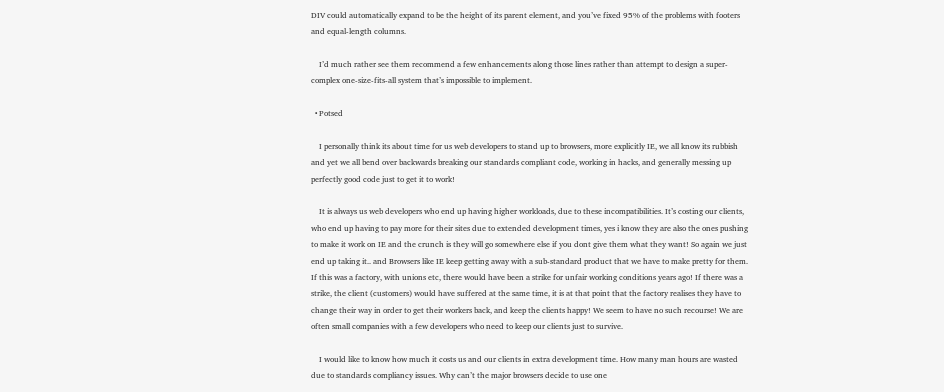DIV could automatically expand to be the height of its parent element, and you’ve fixed 95% of the problems with footers and equal-length columns.

    I’d much rather see them recommend a few enhancements along those lines rather than attempt to design a super-complex one-size-fits-all system that’s impossible to implement.

  • Potsed

    I personally think its about time for us web developers to stand up to browsers, more explicitly IE, we all know its rubbish and yet we all bend over backwards breaking our standards compliant code, working in hacks, and generally messing up perfectly good code just to get it to work!

    It is always us web developers who end up having higher workloads, due to these incompatibilities. It’s costing our clients, who end up having to pay more for their sites due to extended development times, yes i know they are also the ones pushing to make it work on IE and the crunch is they will go somewhere else if you dont give them what they want! So again we just end up taking it.. and Browsers like IE keep getting away with a sub-standard product that we have to make pretty for them. If this was a factory, with unions etc, there would have been a strike for unfair working conditions years ago! If there was a strike, the client (customers) would have suffered at the same time, it is at that point that the factory realises they have to change their way in order to get their workers back, and keep the clients happy! We seem to have no such recourse! We are often small companies with a few developers who need to keep our clients just to survive.

    I would like to know how much it costs us and our clients in extra development time. How many man hours are wasted due to standards compliancy issues. Why can’t the major browsers decide to use one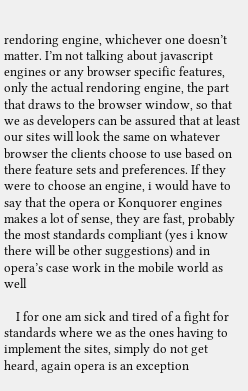rendoring engine, whichever one doesn’t matter. I’m not talking about javascript engines or any browser specific features, only the actual rendoring engine, the part that draws to the browser window, so that we as developers can be assured that at least our sites will look the same on whatever browser the clients choose to use based on there feature sets and preferences. If they were to choose an engine, i would have to say that the opera or Konquorer engines makes a lot of sense, they are fast, probably the most standards compliant (yes i know there will be other suggestions) and in opera’s case work in the mobile world as well

    I for one am sick and tired of a fight for standards where we as the ones having to implement the sites, simply do not get heard, again opera is an exception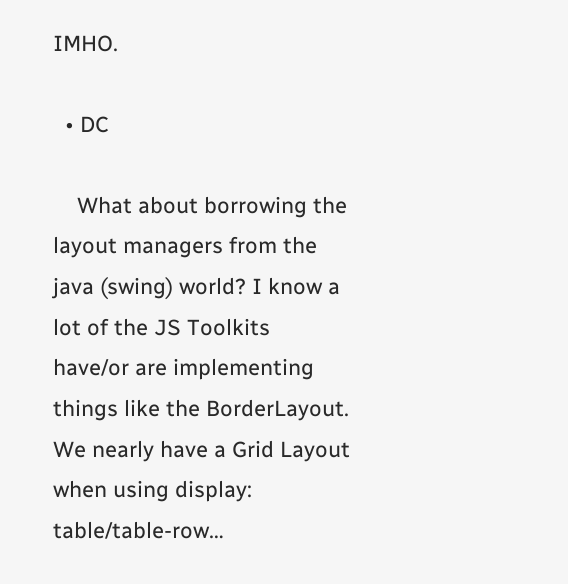IMHO.

  • DC

    What about borrowing the layout managers from the java (swing) world? I know a lot of the JS Toolkits have/or are implementing things like the BorderLayout. We nearly have a Grid Layout when using display: table/table-row…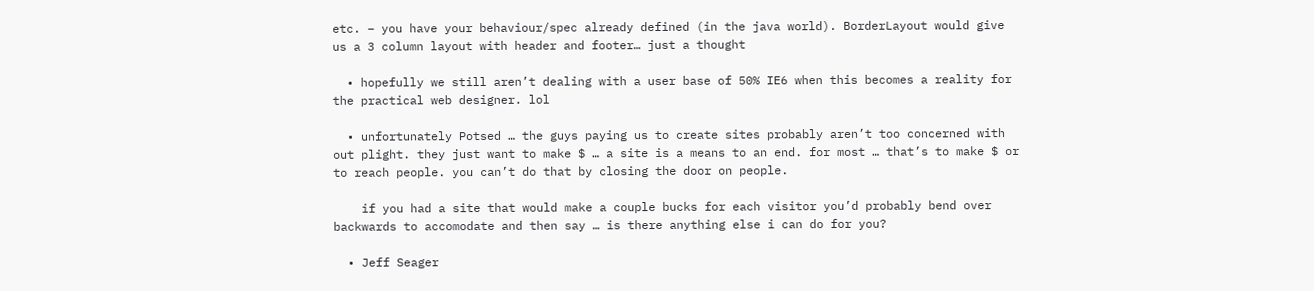etc. – you have your behaviour/spec already defined (in the java world). BorderLayout would give us a 3 column layout with header and footer… just a thought

  • hopefully we still aren’t dealing with a user base of 50% IE6 when this becomes a reality for the practical web designer. lol

  • unfortunately Potsed … the guys paying us to create sites probably aren’t too concerned with out plight. they just want to make $ … a site is a means to an end. for most … that’s to make $ or to reach people. you can’t do that by closing the door on people.

    if you had a site that would make a couple bucks for each visitor you’d probably bend over backwards to accomodate and then say … is there anything else i can do for you?

  • Jeff Seager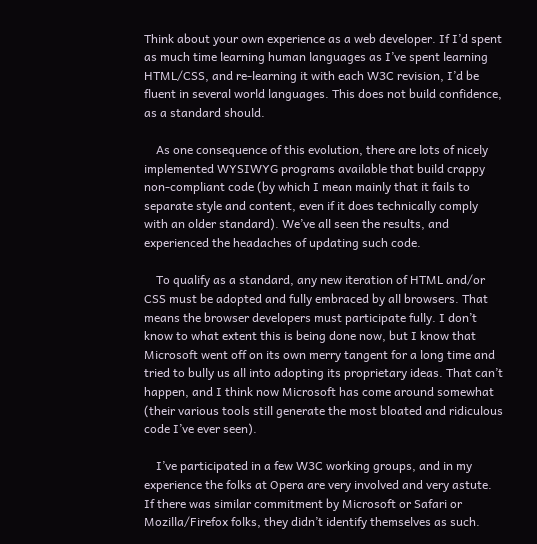Think about your own experience as a web developer. If I’d spent as much time learning human languages as I’ve spent learning HTML/CSS, and re-learning it with each W3C revision, I’d be fluent in several world languages. This does not build confidence, as a standard should.

    As one consequence of this evolution, there are lots of nicely implemented WYSIWYG programs available that build crappy non-compliant code (by which I mean mainly that it fails to separate style and content, even if it does technically comply with an older standard). We’ve all seen the results, and experienced the headaches of updating such code.

    To qualify as a standard, any new iteration of HTML and/or CSS must be adopted and fully embraced by all browsers. That means the browser developers must participate fully. I don’t know to what extent this is being done now, but I know that Microsoft went off on its own merry tangent for a long time and tried to bully us all into adopting its proprietary ideas. That can’t happen, and I think now Microsoft has come around somewhat (their various tools still generate the most bloated and ridiculous code I’ve ever seen).

    I’ve participated in a few W3C working groups, and in my experience the folks at Opera are very involved and very astute. If there was similar commitment by Microsoft or Safari or Mozilla/Firefox folks, they didn’t identify themselves as such.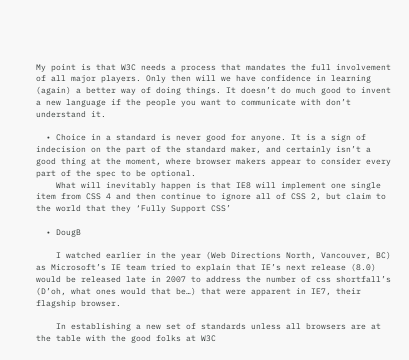My point is that W3C needs a process that mandates the full involvement of all major players. Only then will we have confidence in learning (again) a better way of doing things. It doesn’t do much good to invent a new language if the people you want to communicate with don’t understand it.

  • Choice in a standard is never good for anyone. It is a sign of indecision on the part of the standard maker, and certainly isn’t a good thing at the moment, where browser makers appear to consider every part of the spec to be optional.
    What will inevitably happen is that IE8 will implement one single item from CSS 4 and then continue to ignore all of CSS 2, but claim to the world that they ‘Fully Support CSS’

  • DougB

    I watched earlier in the year (Web Directions North, Vancouver, BC) as Microsoft’s IE team tried to explain that IE’s next release (8.0) would be released late in 2007 to address the number of css shortfall’s (D’oh, what ones would that be…) that were apparent in IE7, their flagship browser.

    In establishing a new set of standards unless all browsers are at the table with the good folks at W3C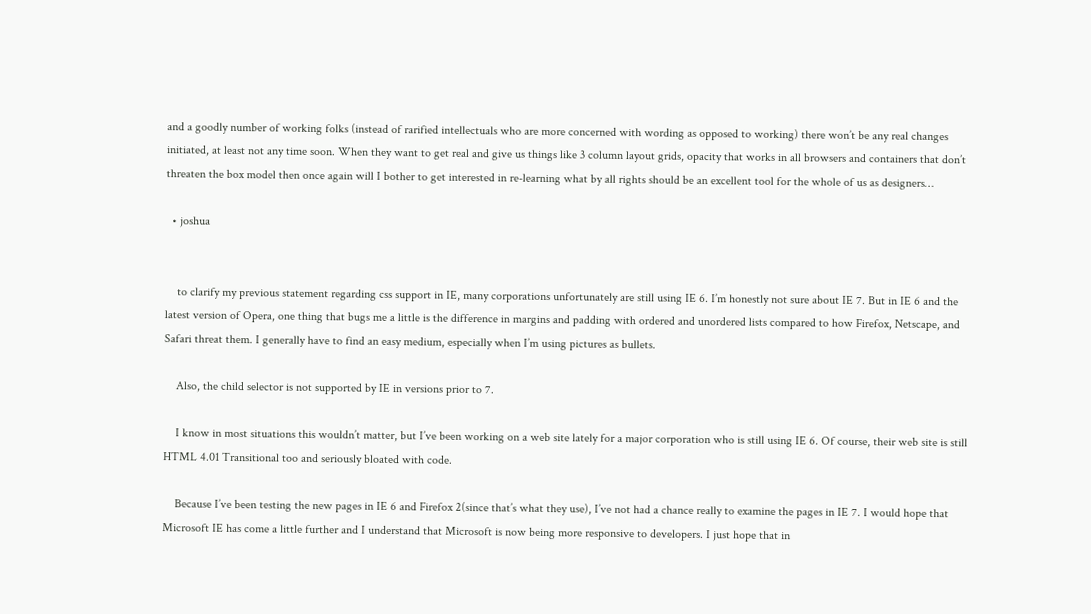and a goodly number of working folks (instead of rarified intellectuals who are more concerned with wording as opposed to working) there won’t be any real changes initiated, at least not any time soon. When they want to get real and give us things like 3 column layout grids, opacity that works in all browsers and containers that don’t threaten the box model then once again will I bother to get interested in re-learning what by all rights should be an excellent tool for the whole of us as designers…

  • joshua


    to clarify my previous statement regarding css support in IE, many corporations unfortunately are still using IE 6. I’m honestly not sure about IE 7. But in IE 6 and the latest version of Opera, one thing that bugs me a little is the difference in margins and padding with ordered and unordered lists compared to how Firefox, Netscape, and Safari threat them. I generally have to find an easy medium, especially when I’m using pictures as bullets.

    Also, the child selector is not supported by IE in versions prior to 7.

    I know in most situations this wouldn’t matter, but I’ve been working on a web site lately for a major corporation who is still using IE 6. Of course, their web site is still HTML 4.01 Transitional too and seriously bloated with code.

    Because I’ve been testing the new pages in IE 6 and Firefox 2(since that’s what they use), I’ve not had a chance really to examine the pages in IE 7. I would hope that Microsoft IE has come a little further and I understand that Microsoft is now being more responsive to developers. I just hope that in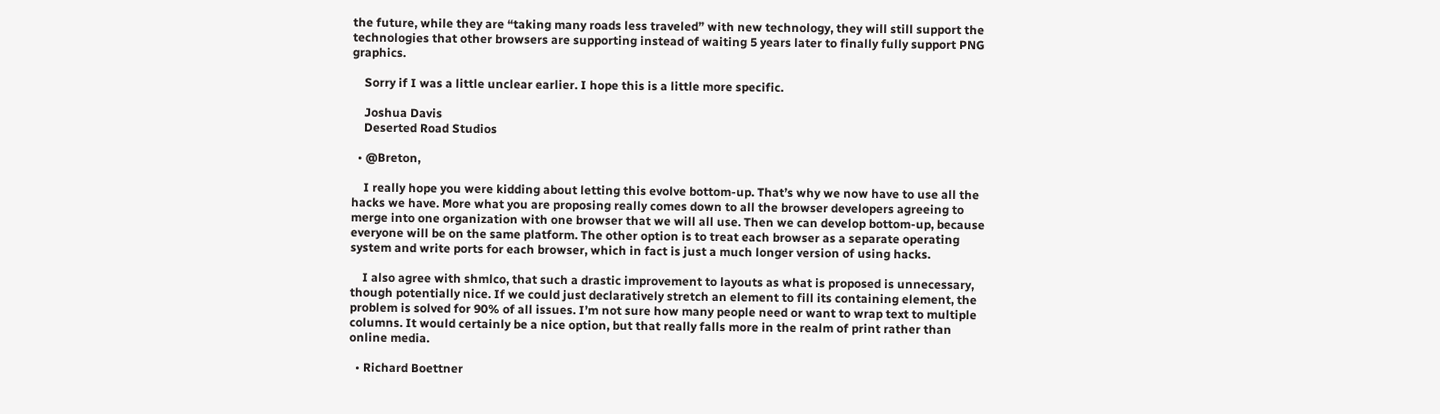the future, while they are “taking many roads less traveled” with new technology, they will still support the technologies that other browsers are supporting instead of waiting 5 years later to finally fully support PNG graphics.

    Sorry if I was a little unclear earlier. I hope this is a little more specific.

    Joshua Davis
    Deserted Road Studios

  • @Breton,

    I really hope you were kidding about letting this evolve bottom-up. That’s why we now have to use all the hacks we have. More what you are proposing really comes down to all the browser developers agreeing to merge into one organization with one browser that we will all use. Then we can develop bottom-up, because everyone will be on the same platform. The other option is to treat each browser as a separate operating system and write ports for each browser, which in fact is just a much longer version of using hacks.

    I also agree with shmlco, that such a drastic improvement to layouts as what is proposed is unnecessary, though potentially nice. If we could just declaratively stretch an element to fill its containing element, the problem is solved for 90% of all issues. I’m not sure how many people need or want to wrap text to multiple columns. It would certainly be a nice option, but that really falls more in the realm of print rather than online media.

  • Richard Boettner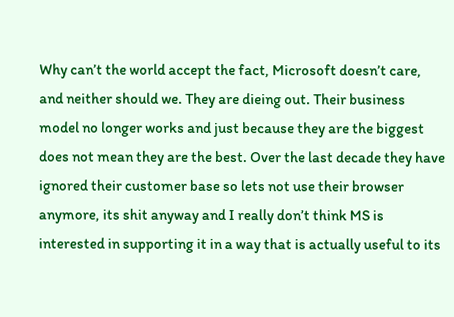Why can’t the world accept the fact, Microsoft doesn’t care, and neither should we. They are dieing out. Their business model no longer works and just because they are the biggest does not mean they are the best. Over the last decade they have ignored their customer base so lets not use their browser anymore, its shit anyway and I really don’t think MS is interested in supporting it in a way that is actually useful to its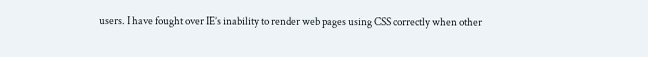users. I have fought over IE’s inability to render web pages using CSS correctly when other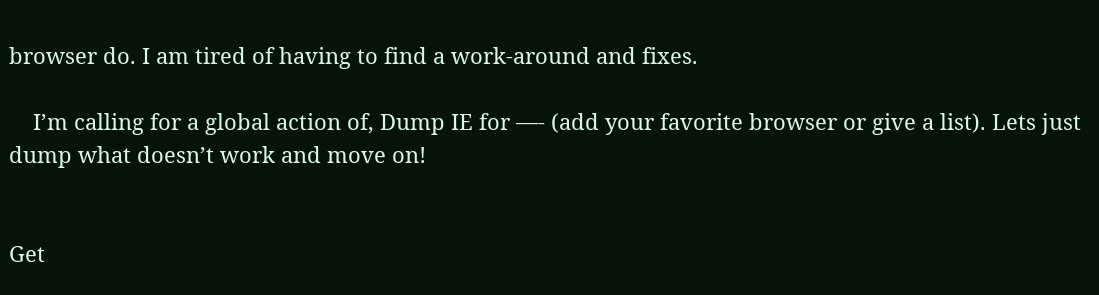browser do. I am tired of having to find a work-around and fixes.

    I’m calling for a global action of, Dump IE for —- (add your favorite browser or give a list). Lets just dump what doesn’t work and move on!


Get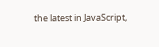the latest in JavaScript,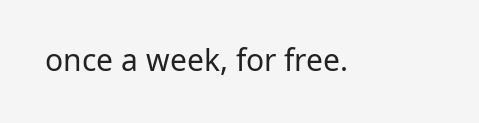once a week, for free.